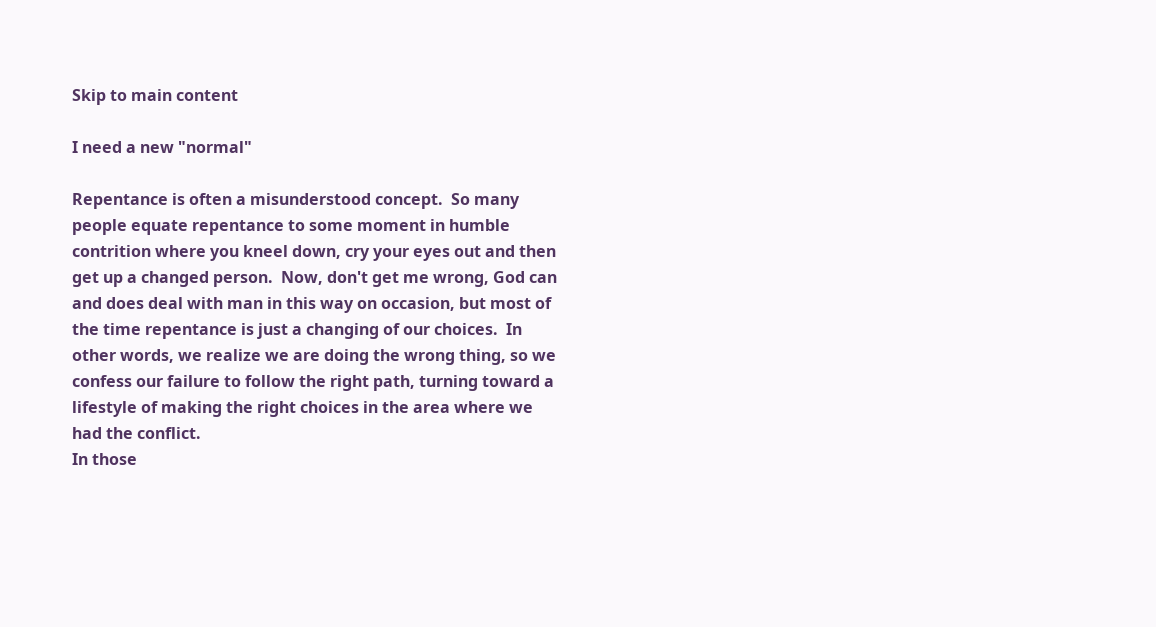Skip to main content

I need a new "normal"

Repentance is often a misunderstood concept.  So many people equate repentance to some moment in humble contrition where you kneel down, cry your eyes out and then get up a changed person.  Now, don't get me wrong, God can and does deal with man in this way on occasion, but most of the time repentance is just a changing of our choices.  In other words, we realize we are doing the wrong thing, so we confess our failure to follow the right path, turning toward a lifestyle of making the right choices in the area where we had the conflict.
In those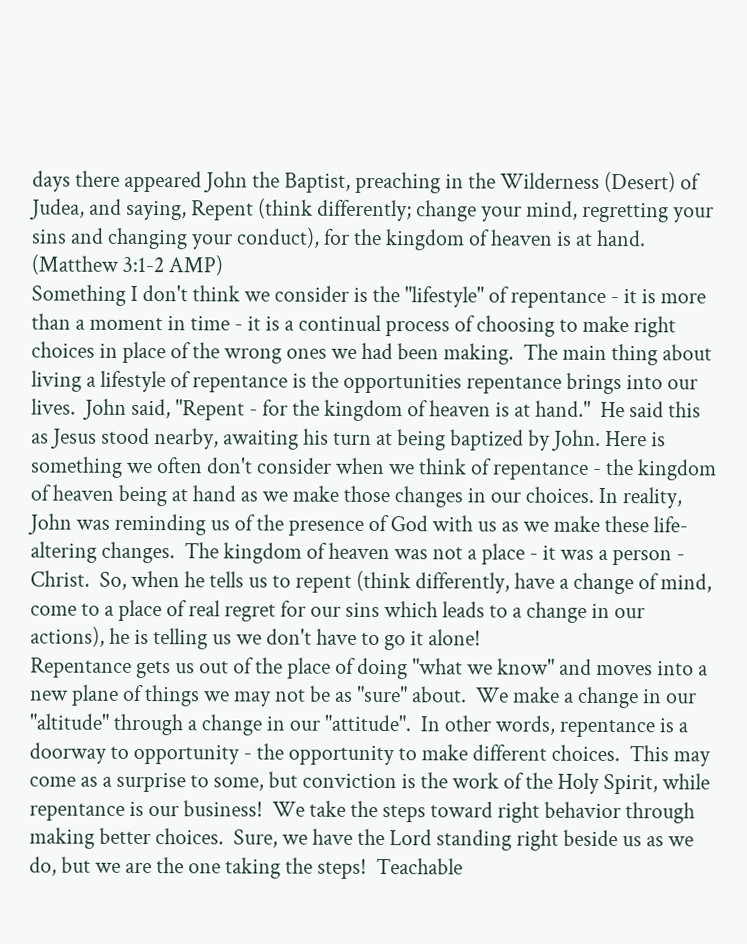days there appeared John the Baptist, preaching in the Wilderness (Desert) of Judea, and saying, Repent (think differently; change your mind, regretting your sins and changing your conduct), for the kingdom of heaven is at hand.  (Matthew 3:1-2 AMP)
Something I don't think we consider is the "lifestyle" of repentance - it is more than a moment in time - it is a continual process of choosing to make right choices in place of the wrong ones we had been making.  The main thing about living a lifestyle of repentance is the opportunities repentance brings into our lives.  John said, "Repent - for the kingdom of heaven is at hand."  He said this as Jesus stood nearby, awaiting his turn at being baptized by John. Here is something we often don't consider when we think of repentance - the kingdom of heaven being at hand as we make those changes in our choices. In reality, John was reminding us of the presence of God with us as we make these life-altering changes.  The kingdom of heaven was not a place - it was a person - Christ.  So, when he tells us to repent (think differently, have a change of mind, come to a place of real regret for our sins which leads to a change in our actions), he is telling us we don't have to go it alone!
Repentance gets us out of the place of doing "what we know" and moves into a new plane of things we may not be as "sure" about.  We make a change in our "altitude" through a change in our "attitude".  In other words, repentance is a doorway to opportunity - the opportunity to make different choices.  This may come as a surprise to some, but conviction is the work of the Holy Spirit, while repentance is our business!  We take the steps toward right behavior through making better choices.  Sure, we have the Lord standing right beside us as we do, but we are the one taking the steps!  Teachable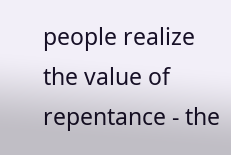people realize the value of repentance - the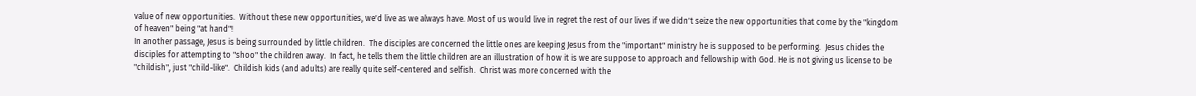value of new opportunities.  Without these new opportunities, we'd live as we always have. Most of us would live in regret the rest of our lives if we didn't seize the new opportunities that come by the "kingdom of heaven" being "at hand"!
In another passage, Jesus is being surrounded by little children.  The disciples are concerned the little ones are keeping Jesus from the "important" ministry he is supposed to be performing.  Jesus chides the disciples for attempting to "shoo" the children away.  In fact, he tells them the little children are an illustration of how it is we are suppose to approach and fellowship with God. He is not giving us license to be "childish", just "child-like".  Childish kids (and adults) are really quite self-centered and selfish.  Christ was more concerned with the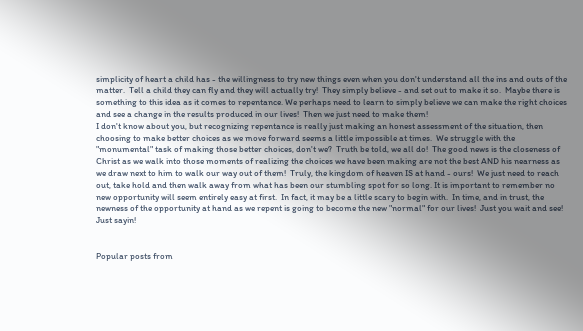simplicity of heart a child has - the willingness to try new things even when you don't understand all the ins and outs of the matter.  Tell a child they can fly and they will actually try!  They simply believe - and set out to make it so.  Maybe there is something to this idea as it comes to repentance. We perhaps need to learn to simply believe we can make the right choices and see a change in the results produced in our lives!  Then we just need to make them!
I don't know about you, but recognizing repentance is really just making an honest assessment of the situation, then choosing to make better choices as we move forward seems a little impossible at times.  We struggle with the "monumental" task of making those better choices, don't we?  Truth be told, we all do!  The good news is the closeness of Christ as we walk into those moments of realizing the choices we have been making are not the best AND his nearness as we draw next to him to walk our way out of them!  Truly, the kingdom of heaven IS at hand - ours!  We just need to reach out, take hold and then walk away from what has been our stumbling spot for so long. It is important to remember no new opportunity will seem entirely easy at first.  In fact, it may be a little scary to begin with.  In time, and in trust, the newness of the opportunity at hand as we repent is going to become the new "normal" for our lives!  Just you wait and see!  Just sayin!


Popular posts from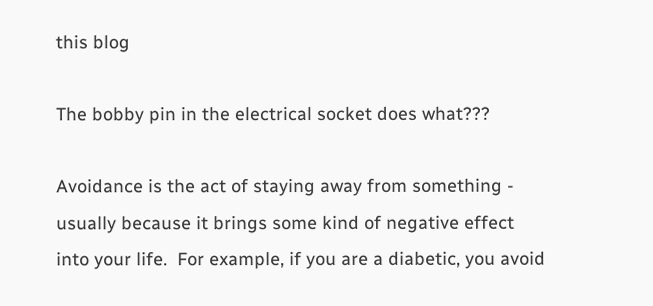this blog

The bobby pin in the electrical socket does what???

Avoidance is the act of staying away from something - usually because it brings some kind of negative effect into your life.  For example, if you are a diabetic, you avoid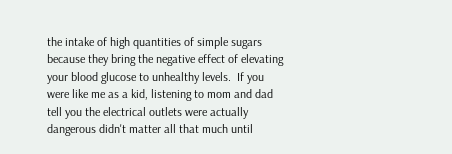the intake of high quantities of simple sugars because they bring the negative effect of elevating your blood glucose to unhealthy levels.  If you were like me as a kid, listening to mom and dad tell you the electrical outlets were actually dangerous didn't matter all that much until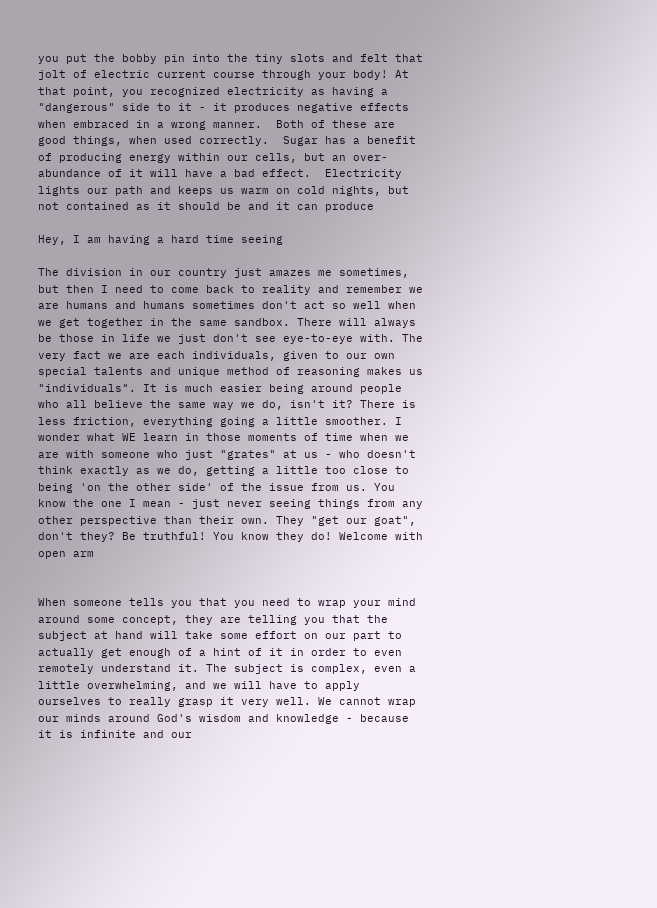you put the bobby pin into the tiny slots and felt that jolt of electric current course through your body! At that point, you recognized electricity as having a "dangerous" side to it - it produces negative effects when embraced in a wrong manner.  Both of these are good things, when used correctly.  Sugar has a benefit of producing energy within our cells, but an over-abundance of it will have a bad effect.  Electricity lights our path and keeps us warm on cold nights, but not contained as it should be and it can produce

Hey, I am having a hard time seeing

The division in our country just amazes me sometimes, but then I need to come back to reality and remember we are humans and humans sometimes don't act so well when we get together in the same sandbox. There will always be those in life we just don't see eye-to-eye with. The very fact we are each individuals, given to our own special talents and unique method of reasoning makes us "individuals". It is much easier being around people who all believe the same way we do, isn't it? There is less friction, everything going a little smoother. I wonder what WE learn in those moments of time when we are with someone who just "grates" at us - who doesn't think exactly as we do, getting a little too close to being 'on the other side' of the issue from us. You know the one I mean - just never seeing things from any other perspective than their own. They "get our goat", don't they? Be truthful! You know they do! Welcome with open arm


When someone tells you that you need to wrap your mind around some concept, they are telling you that the subject at hand will take some effort on our part to actually get enough of a hint of it in order to even remotely understand it. The subject is complex, even a little overwhelming, and we will have to apply ourselves to really grasp it very well. We cannot wrap our minds around God's wisdom and knowledge - because it is infinite and our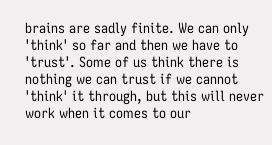brains are sadly finite. We can only 'think' so far and then we have to 'trust'. Some of us think there is nothing we can trust if we cannot 'think' it through, but this will never work when it comes to our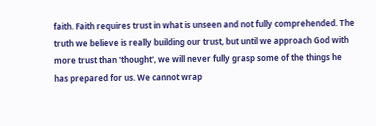faith. Faith requires trust in what is unseen and not fully comprehended. The truth we believe is really building our trust, but until we approach God with more trust than 'thought', we will never fully grasp some of the things he has prepared for us. We cannot wrap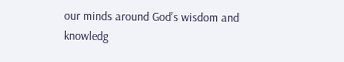our minds around God’s wisdom and knowledg